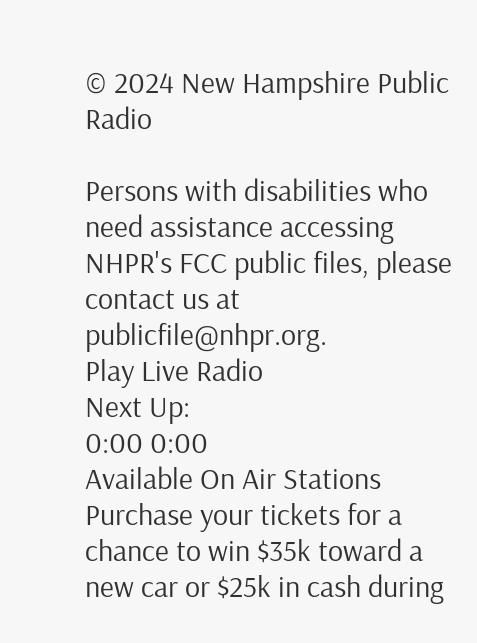© 2024 New Hampshire Public Radio

Persons with disabilities who need assistance accessing NHPR's FCC public files, please contact us at publicfile@nhpr.org.
Play Live Radio
Next Up:
0:00 0:00
Available On Air Stations
Purchase your tickets for a chance to win $35k toward a new car or $25k in cash during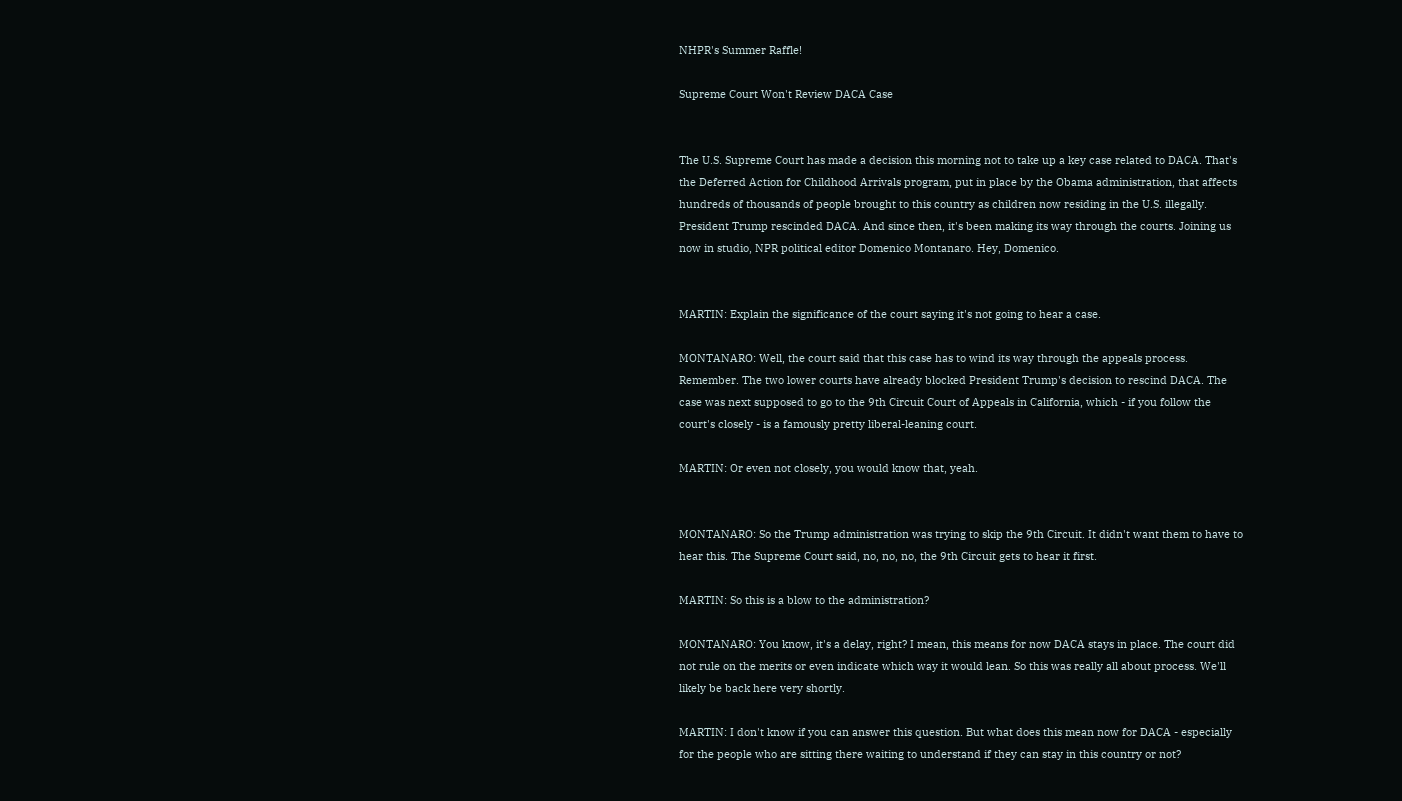NHPR's Summer Raffle!

Supreme Court Won't Review DACA Case


The U.S. Supreme Court has made a decision this morning not to take up a key case related to DACA. That's the Deferred Action for Childhood Arrivals program, put in place by the Obama administration, that affects hundreds of thousands of people brought to this country as children now residing in the U.S. illegally. President Trump rescinded DACA. And since then, it's been making its way through the courts. Joining us now in studio, NPR political editor Domenico Montanaro. Hey, Domenico.


MARTIN: Explain the significance of the court saying it's not going to hear a case.

MONTANARO: Well, the court said that this case has to wind its way through the appeals process. Remember. The two lower courts have already blocked President Trump's decision to rescind DACA. The case was next supposed to go to the 9th Circuit Court of Appeals in California, which - if you follow the court's closely - is a famously pretty liberal-leaning court.

MARTIN: Or even not closely, you would know that, yeah.


MONTANARO: So the Trump administration was trying to skip the 9th Circuit. It didn't want them to have to hear this. The Supreme Court said, no, no, no, the 9th Circuit gets to hear it first.

MARTIN: So this is a blow to the administration?

MONTANARO: You know, it's a delay, right? I mean, this means for now DACA stays in place. The court did not rule on the merits or even indicate which way it would lean. So this was really all about process. We'll likely be back here very shortly.

MARTIN: I don't know if you can answer this question. But what does this mean now for DACA - especially for the people who are sitting there waiting to understand if they can stay in this country or not?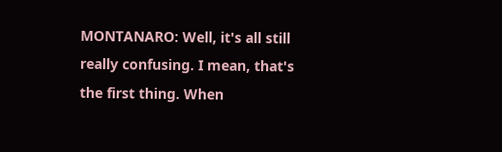MONTANARO: Well, it's all still really confusing. I mean, that's the first thing. When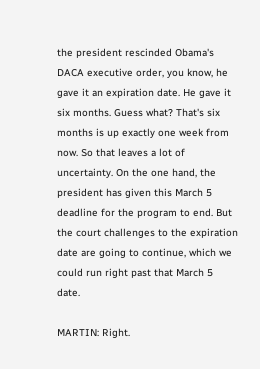the president rescinded Obama's DACA executive order, you know, he gave it an expiration date. He gave it six months. Guess what? That's six months is up exactly one week from now. So that leaves a lot of uncertainty. On the one hand, the president has given this March 5 deadline for the program to end. But the court challenges to the expiration date are going to continue, which we could run right past that March 5 date.

MARTIN: Right.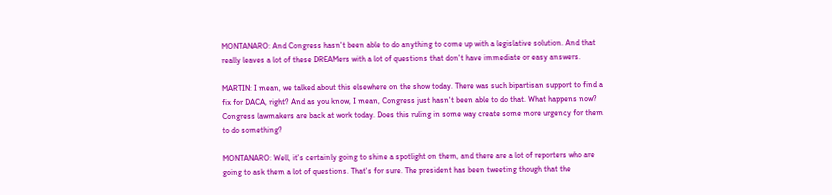MONTANARO: And Congress hasn't been able to do anything to come up with a legislative solution. And that really leaves a lot of these DREAMers with a lot of questions that don't have immediate or easy answers.

MARTIN: I mean, we talked about this elsewhere on the show today. There was such bipartisan support to find a fix for DACA, right? And as you know, I mean, Congress just hasn't been able to do that. What happens now? Congress lawmakers are back at work today. Does this ruling in some way create some more urgency for them to do something?

MONTANARO: Well, it's certainly going to shine a spotlight on them, and there are a lot of reporters who are going to ask them a lot of questions. That's for sure. The president has been tweeting though that the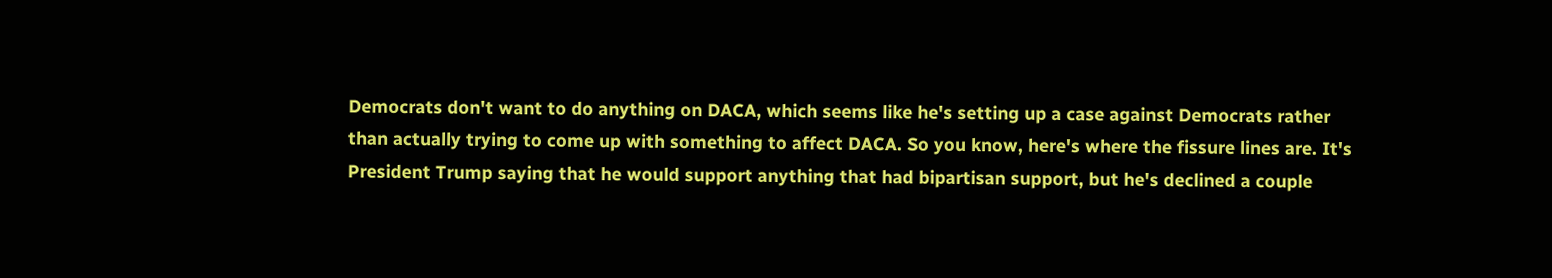Democrats don't want to do anything on DACA, which seems like he's setting up a case against Democrats rather than actually trying to come up with something to affect DACA. So you know, here's where the fissure lines are. It's President Trump saying that he would support anything that had bipartisan support, but he's declined a couple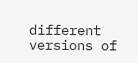different versions of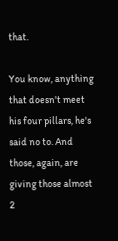that.

You know, anything that doesn't meet his four pillars, he's said no to. And those, again, are giving those almost 2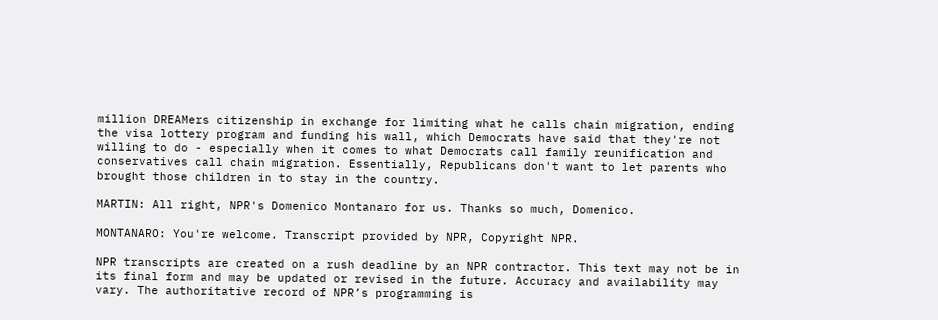million DREAMers citizenship in exchange for limiting what he calls chain migration, ending the visa lottery program and funding his wall, which Democrats have said that they're not willing to do - especially when it comes to what Democrats call family reunification and conservatives call chain migration. Essentially, Republicans don't want to let parents who brought those children in to stay in the country.

MARTIN: All right, NPR's Domenico Montanaro for us. Thanks so much, Domenico.

MONTANARO: You're welcome. Transcript provided by NPR, Copyright NPR.

NPR transcripts are created on a rush deadline by an NPR contractor. This text may not be in its final form and may be updated or revised in the future. Accuracy and availability may vary. The authoritative record of NPR’s programming is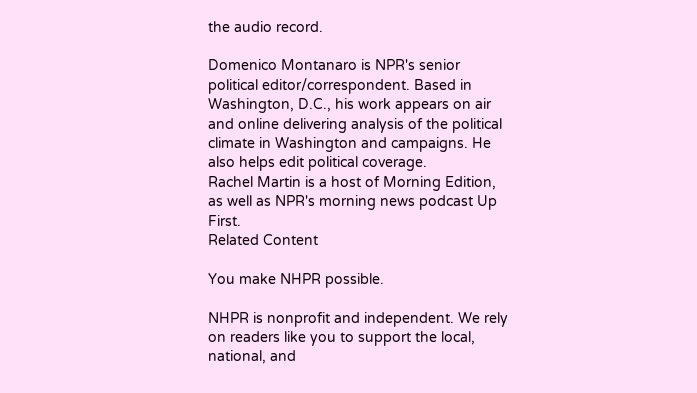the audio record.

Domenico Montanaro is NPR's senior political editor/correspondent. Based in Washington, D.C., his work appears on air and online delivering analysis of the political climate in Washington and campaigns. He also helps edit political coverage.
Rachel Martin is a host of Morning Edition, as well as NPR's morning news podcast Up First.
Related Content

You make NHPR possible.

NHPR is nonprofit and independent. We rely on readers like you to support the local, national, and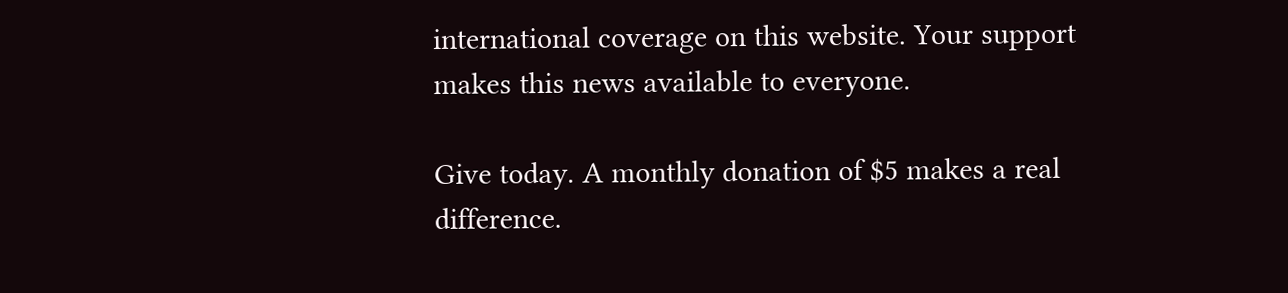international coverage on this website. Your support makes this news available to everyone.

Give today. A monthly donation of $5 makes a real difference.